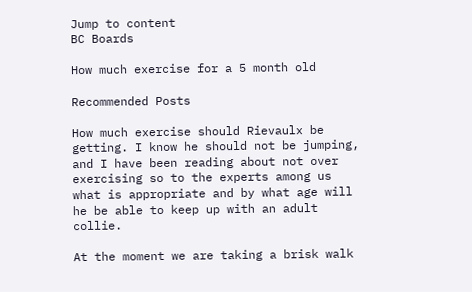Jump to content
BC Boards

How much exercise for a 5 month old

Recommended Posts

How much exercise should Rievaulx be getting. I know he should not be jumping, and I have been reading about not over exercising so to the experts among us what is appropriate and by what age will he be able to keep up with an adult collie.

At the moment we are taking a brisk walk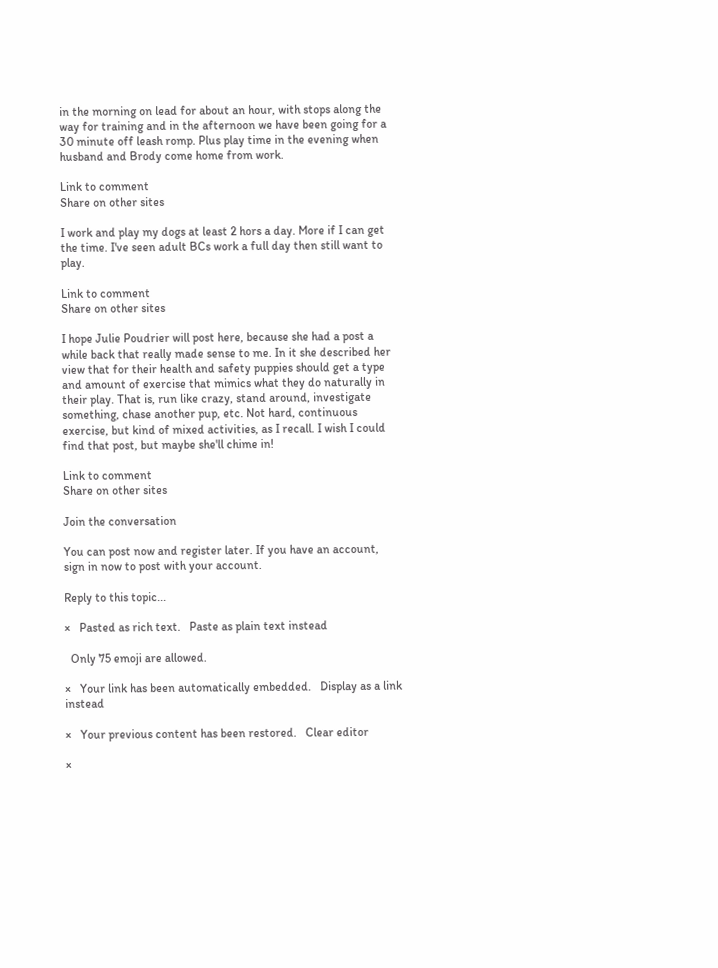in the morning on lead for about an hour, with stops along the way for training and in the afternoon we have been going for a 30 minute off leash romp. Plus play time in the evening when husband and Brody come home from work.

Link to comment
Share on other sites

I work and play my dogs at least 2 hors a day. More if I can get the time. I've seen adult BCs work a full day then still want to play.

Link to comment
Share on other sites

I hope Julie Poudrier will post here, because she had a post a while back that really made sense to me. In it she described her view that for their health and safety puppies should get a type and amount of exercise that mimics what they do naturally in their play. That is, run like crazy, stand around, investigate something, chase another pup, etc. Not hard, continuous exercise, but kind of mixed activities, as I recall. I wish I could find that post, but maybe she'll chime in!

Link to comment
Share on other sites

Join the conversation

You can post now and register later. If you have an account, sign in now to post with your account.

Reply to this topic...

×   Pasted as rich text.   Paste as plain text instead

  Only 75 emoji are allowed.

×   Your link has been automatically embedded.   Display as a link instead

×   Your previous content has been restored.   Clear editor

×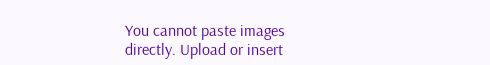You cannot paste images directly. Upload or insert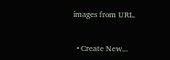images from URL.


  • Create New...